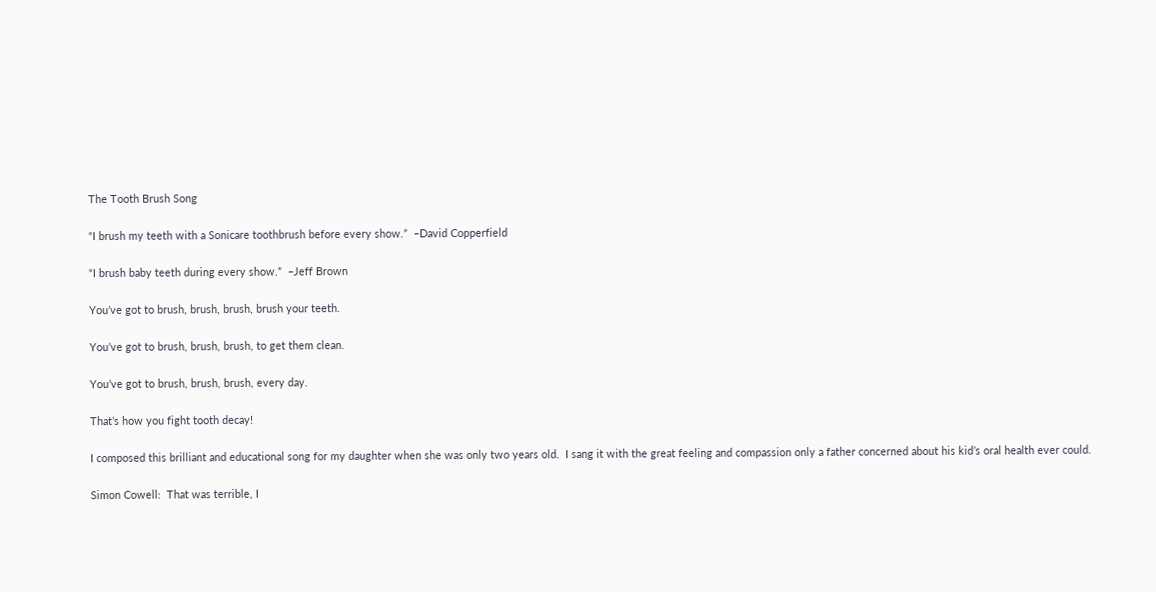The Tooth Brush Song

“I brush my teeth with a Sonicare toothbrush before every show.”  –David Copperfield

“I brush baby teeth during every show.”  –Jeff Brown

You’ve got to brush, brush, brush, brush your teeth.

You’ve got to brush, brush, brush, to get them clean.

You’ve got to brush, brush, brush, every day.

That’s how you fight tooth decay!

I composed this brilliant and educational song for my daughter when she was only two years old.  I sang it with the great feeling and compassion only a father concerned about his kid’s oral health ever could.

Simon Cowell:  That was terrible, I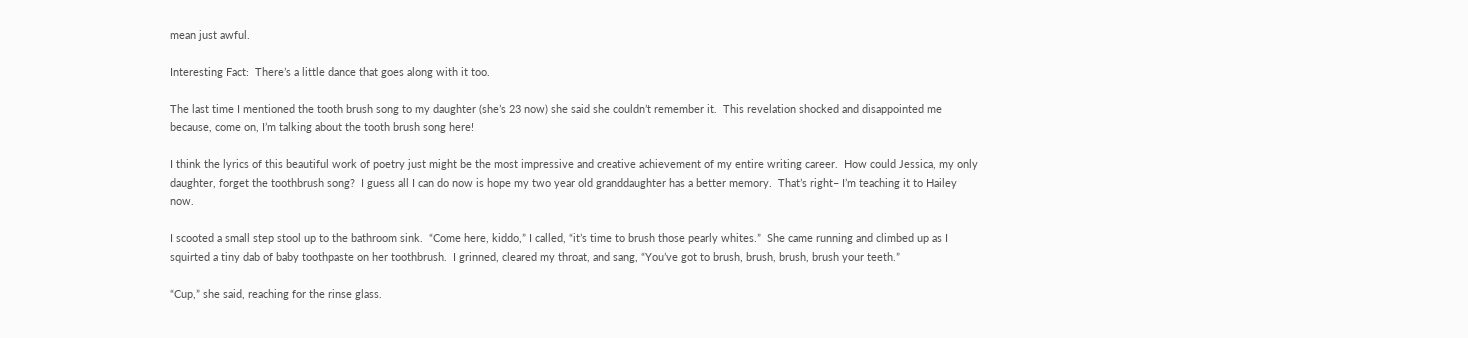mean just awful.

Interesting Fact:  There’s a little dance that goes along with it too.

The last time I mentioned the tooth brush song to my daughter (she’s 23 now) she said she couldn’t remember it.  This revelation shocked and disappointed me because, come on, I’m talking about the tooth brush song here!

I think the lyrics of this beautiful work of poetry just might be the most impressive and creative achievement of my entire writing career.  How could Jessica, my only daughter, forget the toothbrush song?  I guess all I can do now is hope my two year old granddaughter has a better memory.  That’s right– I’m teaching it to Hailey now.

I scooted a small step stool up to the bathroom sink.  “Come here, kiddo,” I called, “it’s time to brush those pearly whites.”  She came running and climbed up as I squirted a tiny dab of baby toothpaste on her toothbrush.  I grinned, cleared my throat, and sang, “You’ve got to brush, brush, brush, brush your teeth.”

“Cup,” she said, reaching for the rinse glass.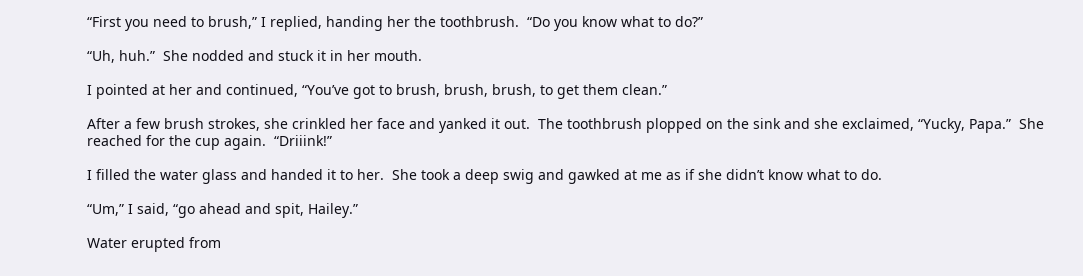“First you need to brush,” I replied, handing her the toothbrush.  “Do you know what to do?”

“Uh, huh.”  She nodded and stuck it in her mouth.

I pointed at her and continued, “You’ve got to brush, brush, brush, to get them clean.”

After a few brush strokes, she crinkled her face and yanked it out.  The toothbrush plopped on the sink and she exclaimed, “Yucky, Papa.”  She reached for the cup again.  “Driiink!”

I filled the water glass and handed it to her.  She took a deep swig and gawked at me as if she didn’t know what to do.

“Um,” I said, “go ahead and spit, Hailey.”

Water erupted from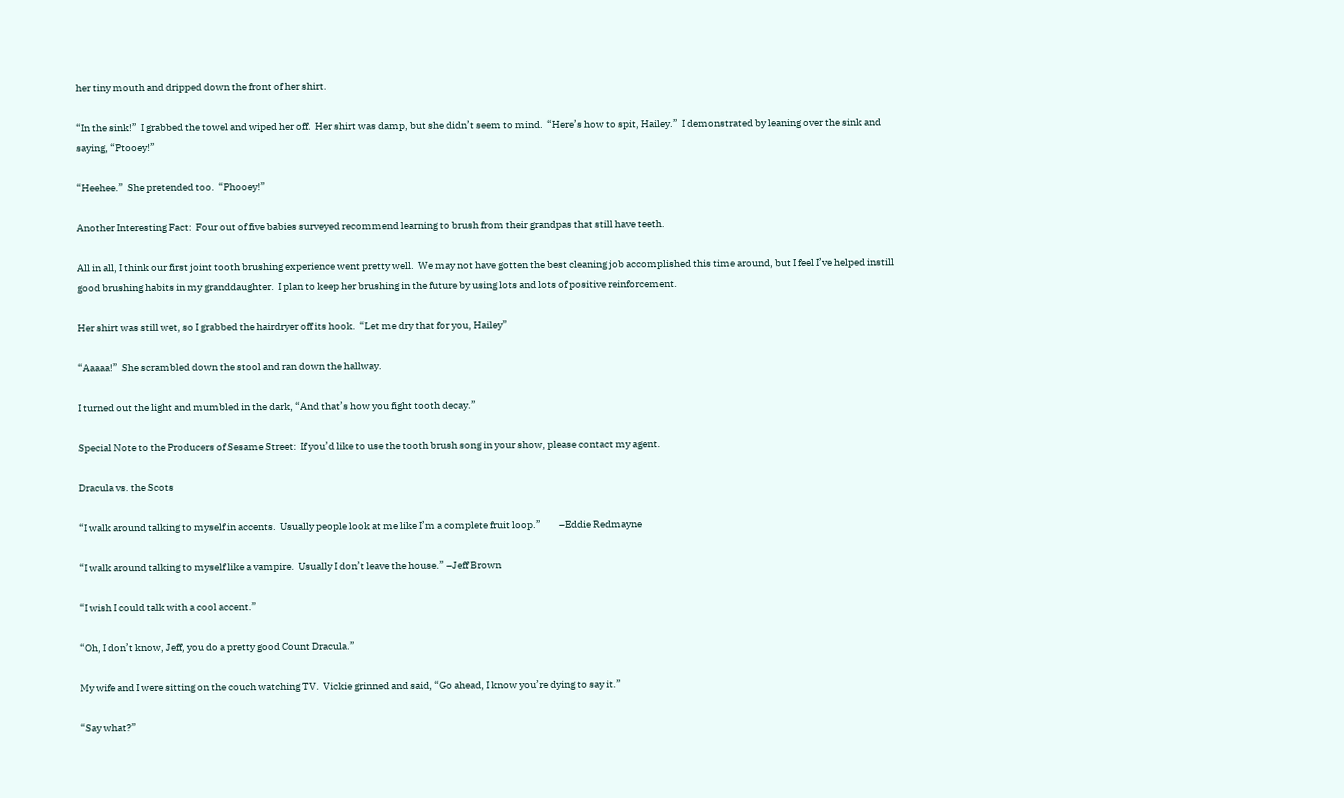her tiny mouth and dripped down the front of her shirt.

“In the sink!”  I grabbed the towel and wiped her off.  Her shirt was damp, but she didn’t seem to mind.  “Here’s how to spit, Hailey.”  I demonstrated by leaning over the sink and saying, “Ptooey!”

“Heehee.”  She pretended too.  “Phooey!”

Another Interesting Fact:  Four out of five babies surveyed recommend learning to brush from their grandpas that still have teeth.

All in all, I think our first joint tooth brushing experience went pretty well.  We may not have gotten the best cleaning job accomplished this time around, but I feel I’ve helped instill good brushing habits in my granddaughter.  I plan to keep her brushing in the future by using lots and lots of positive reinforcement.

Her shirt was still wet, so I grabbed the hairdryer off its hook.  “Let me dry that for you, Hailey”

“Aaaaa!”  She scrambled down the stool and ran down the hallway.

I turned out the light and mumbled in the dark, “And that’s how you fight tooth decay.”

Special Note to the Producers of Sesame Street:  If you’d like to use the tooth brush song in your show, please contact my agent.

Dracula vs. the Scots

“I walk around talking to myself in accents.  Usually people look at me like I’m a complete fruit loop.”         –Eddie Redmayne

“I walk around talking to myself like a vampire.  Usually I don’t leave the house.” –Jeff Brown

“I wish I could talk with a cool accent.”

“Oh, I don’t know, Jeff, you do a pretty good Count Dracula.”

My wife and I were sitting on the couch watching TV.  Vickie grinned and said, “Go ahead, I know you’re dying to say it.”

“Say what?”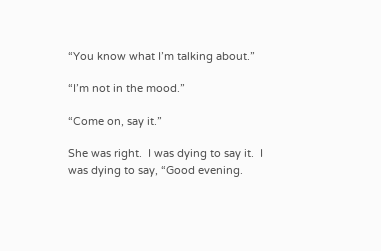“You know what I’m talking about.”

“I’m not in the mood.”

“Come on, say it.”

She was right.  I was dying to say it.  I was dying to say, “Good evening.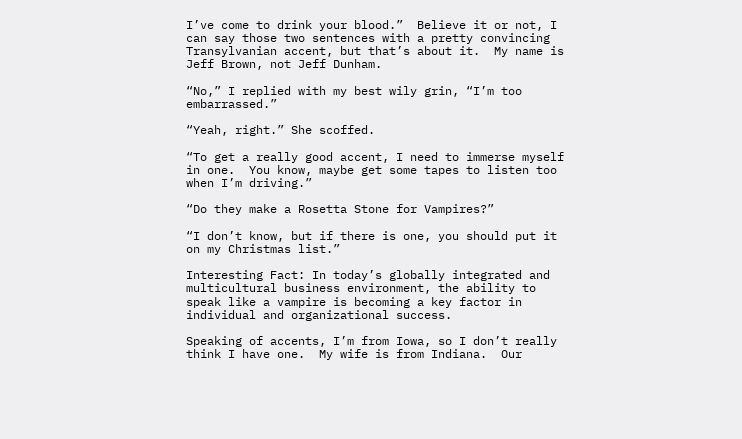I’ve come to drink your blood.”  Believe it or not, I can say those two sentences with a pretty convincing Transylvanian accent, but that’s about it.  My name is Jeff Brown, not Jeff Dunham.

“No,” I replied with my best wily grin, “I’m too embarrassed.”

“Yeah, right.” She scoffed.

“To get a really good accent, I need to immerse myself in one.  You know, maybe get some tapes to listen too when I’m driving.”

“Do they make a Rosetta Stone for Vampires?”

“I don’t know, but if there is one, you should put it on my Christmas list.”

Interesting Fact: In today’s globally integrated and multicultural business environment, the ability to speak like a vampire is becoming a key factor in individual and organizational success.

Speaking of accents, I’m from Iowa, so I don’t really think I have one.  My wife is from Indiana.  Our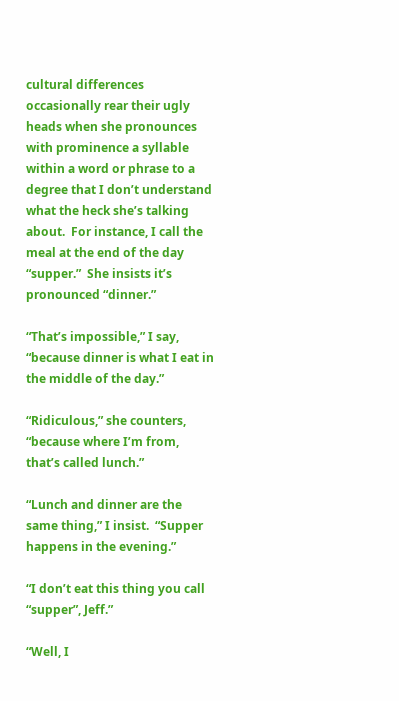cultural differences occasionally rear their ugly heads when she pronounces with prominence a syllable within a word or phrase to a degree that I don’t understand what the heck she’s talking about.  For instance, I call the meal at the end of the day “supper.”  She insists it’s pronounced “dinner.”

“That’s impossible,” I say, “because dinner is what I eat in the middle of the day.”

“Ridiculous,” she counters, “because where I’m from, that’s called lunch.”

“Lunch and dinner are the same thing,” I insist.  “Supper happens in the evening.”

“I don’t eat this thing you call “supper”, Jeff.”

“Well, I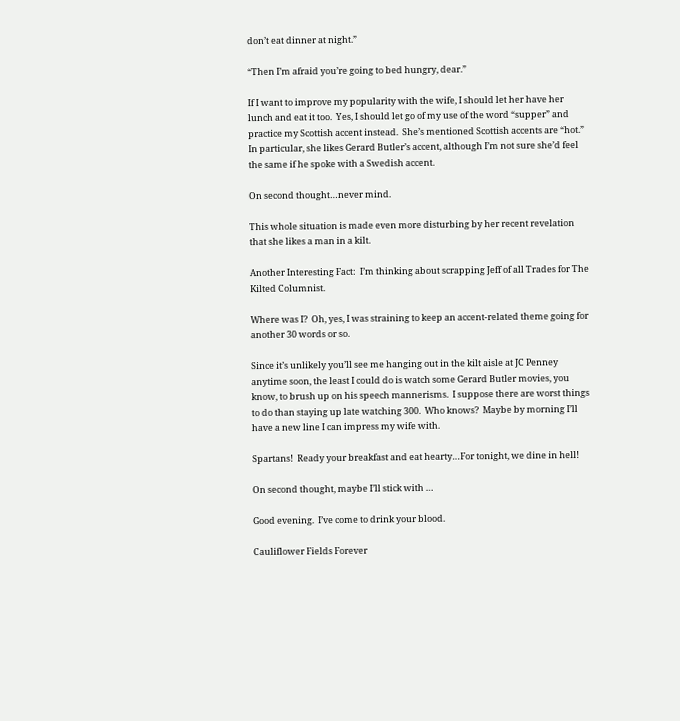don’t eat dinner at night.”

“Then I’m afraid you’re going to bed hungry, dear.”

If I want to improve my popularity with the wife, I should let her have her lunch and eat it too.  Yes, I should let go of my use of the word “supper” and practice my Scottish accent instead.  She’s mentioned Scottish accents are “hot.”  In particular, she likes Gerard Butler’s accent, although I’m not sure she’d feel the same if he spoke with a Swedish accent.

On second thought…never mind.

This whole situation is made even more disturbing by her recent revelation that she likes a man in a kilt.

Another Interesting Fact:  I’m thinking about scrapping Jeff of all Trades for The Kilted Columnist.

Where was I?  Oh, yes, I was straining to keep an accent-related theme going for another 30 words or so.

Since it’s unlikely you’ll see me hanging out in the kilt aisle at JC Penney anytime soon, the least I could do is watch some Gerard Butler movies, you know, to brush up on his speech mannerisms.  I suppose there are worst things to do than staying up late watching 300.  Who knows?  Maybe by morning I’ll have a new line I can impress my wife with.

Spartans!  Ready your breakfast and eat hearty…For tonight, we dine in hell!

On second thought, maybe I’ll stick with …

Good evening.  I’ve come to drink your blood.

Cauliflower Fields Forever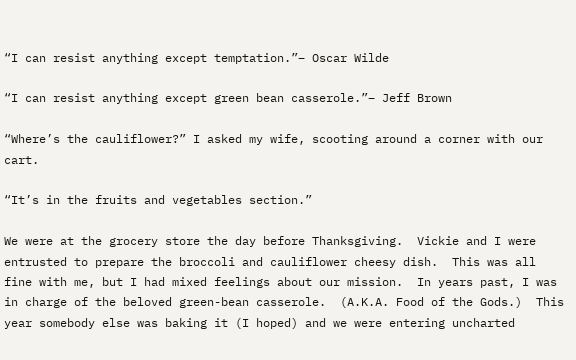“I can resist anything except temptation.”– Oscar Wilde

“I can resist anything except green bean casserole.”– Jeff Brown

“Where’s the cauliflower?” I asked my wife, scooting around a corner with our cart.

“It’s in the fruits and vegetables section.”

We were at the grocery store the day before Thanksgiving.  Vickie and I were entrusted to prepare the broccoli and cauliflower cheesy dish.  This was all fine with me, but I had mixed feelings about our mission.  In years past, I was in charge of the beloved green-bean casserole.  (A.K.A. Food of the Gods.)  This year somebody else was baking it (I hoped) and we were entering uncharted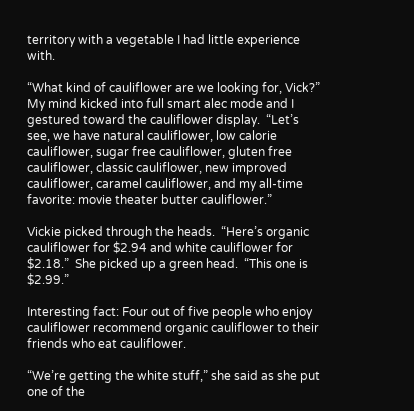territory with a vegetable I had little experience with.

“What kind of cauliflower are we looking for, Vick?”  My mind kicked into full smart alec mode and I gestured toward the cauliflower display.  “Let’s see, we have natural cauliflower, low calorie cauliflower, sugar free cauliflower, gluten free cauliflower, classic cauliflower, new improved cauliflower, caramel cauliflower, and my all-time favorite: movie theater butter cauliflower.”

Vickie picked through the heads.  “Here’s organic cauliflower for $2.94 and white cauliflower for $2.18.”  She picked up a green head.  “This one is $2.99.”

Interesting fact: Four out of five people who enjoy cauliflower recommend organic cauliflower to their friends who eat cauliflower.

“We’re getting the white stuff,” she said as she put one of the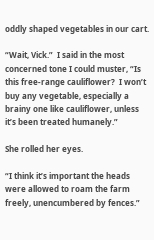oddly shaped vegetables in our cart.

“Wait, Vick.”  I said in the most concerned tone I could muster, “Is this free-range cauliflower?  I won’t buy any vegetable, especially a brainy one like cauliflower, unless it’s been treated humanely.”

She rolled her eyes.

“I think it’s important the heads were allowed to roam the farm freely, unencumbered by fences.”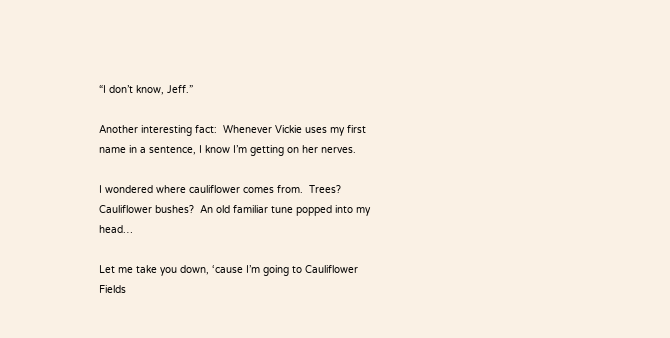“I don’t know, Jeff.”

Another interesting fact:  Whenever Vickie uses my first name in a sentence, I know I’m getting on her nerves.

I wondered where cauliflower comes from.  Trees?  Cauliflower bushes?  An old familiar tune popped into my head…

Let me take you down, ‘cause I’m going to Cauliflower Fields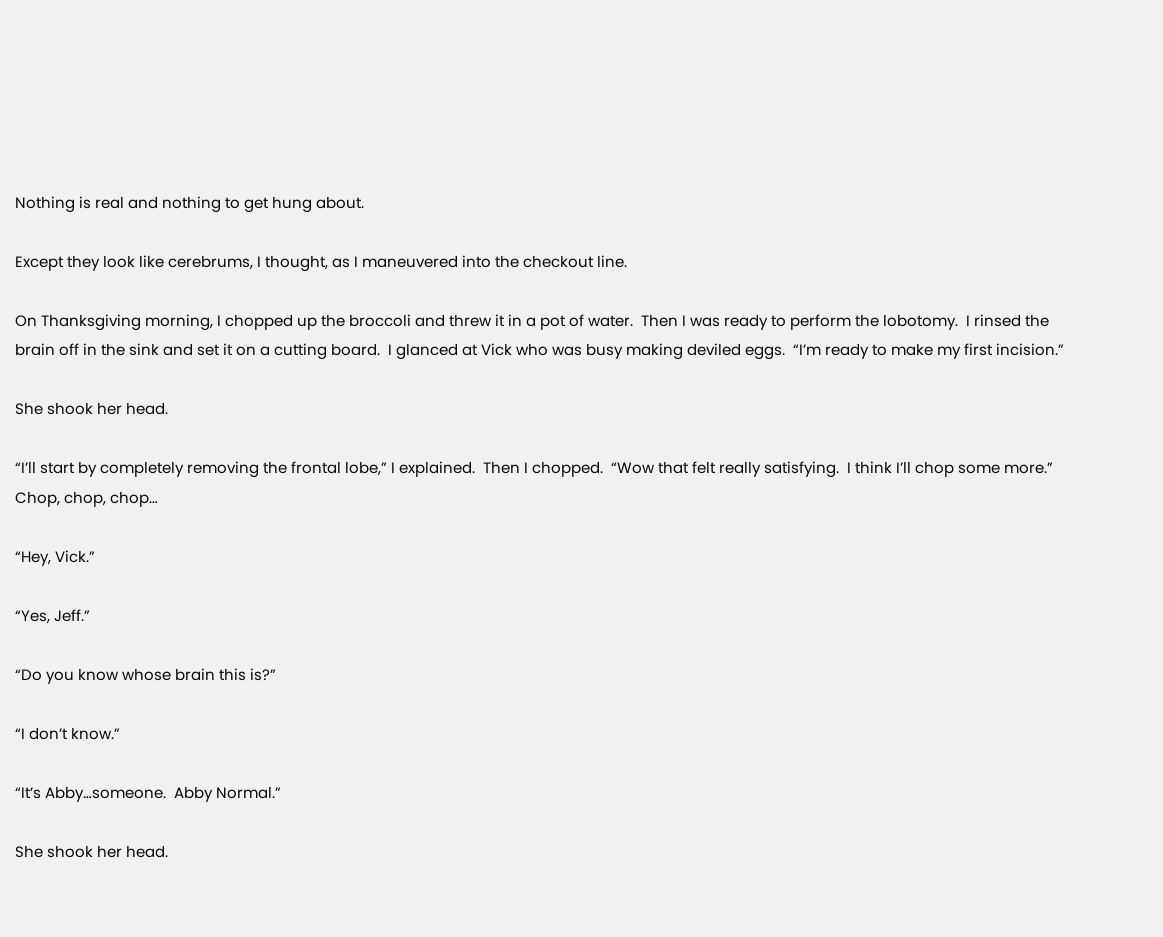Nothing is real and nothing to get hung about.

Except they look like cerebrums, I thought, as I maneuvered into the checkout line.

On Thanksgiving morning, I chopped up the broccoli and threw it in a pot of water.  Then I was ready to perform the lobotomy.  I rinsed the brain off in the sink and set it on a cutting board.  I glanced at Vick who was busy making deviled eggs.  “I’m ready to make my first incision.”

She shook her head.

“I’ll start by completely removing the frontal lobe,” I explained.  Then I chopped.  “Wow that felt really satisfying.  I think I’ll chop some more.”   Chop, chop, chop…

“Hey, Vick.”

“Yes, Jeff.”

“Do you know whose brain this is?”

“I don’t know.”

“It’s Abby…someone.  Abby Normal.”

She shook her head.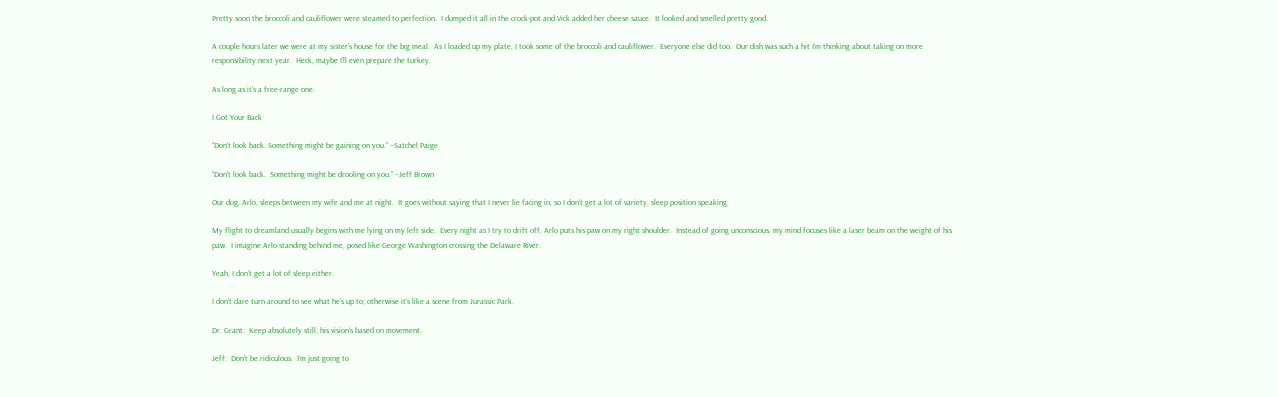Pretty soon the broccoli and cauliflower were steamed to perfection.  I dumped it all in the crock-pot and Vick added her cheese sauce.  It looked and smelled pretty good.

A couple hours later we were at my sister’s house for the big meal.  As I loaded up my plate, I took some of the broccoli and cauliflower.  Everyone else did too.  Our dish was such a hit I’m thinking about taking on more responsibility next year.  Heck, maybe I’ll even prepare the turkey.

As long as it’s a free-range one.

I Got Your Back

“Don’t look back. Something might be gaining on you.” –Satchel Paige

“Don’t look back.  Something might be drooling on you.” –Jeff Brown

Our dog, Arlo, sleeps between my wife and me at night.  It goes without saying that I never lie facing in, so I don’t get a lot of variety, sleep position speaking.

My flight to dreamland usually begins with me lying on my left side.  Every night as I try to drift off, Arlo puts his paw on my right shoulder.  Instead of going unconscious, my mind focuses like a laser beam on the weight of his paw.  I imagine Arlo standing behind me, posed like George Washington crossing the Delaware River.

Yeah, I don’t get a lot of sleep either.

I don’t dare turn around to see what he’s up to; otherwise it’s like a scene from Jurassic Park.

Dr. Grant:  Keep absolutely still; his vision’s based on movement.

Jeff:  Don’t be ridiculous.  I’m just going to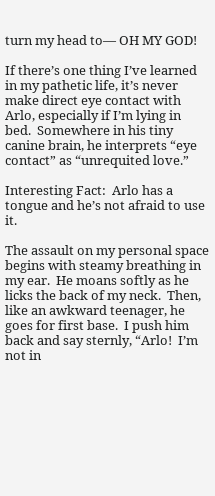turn my head to— OH MY GOD!

If there’s one thing I’ve learned in my pathetic life, it’s never make direct eye contact with Arlo, especially if I’m lying in bed.  Somewhere in his tiny canine brain, he interprets “eye contact” as “unrequited love.”

Interesting Fact:  Arlo has a tongue and he’s not afraid to use it.

The assault on my personal space begins with steamy breathing in my ear.  He moans softly as he licks the back of my neck.  Then, like an awkward teenager, he goes for first base.  I push him back and say sternly, “Arlo!  I’m not in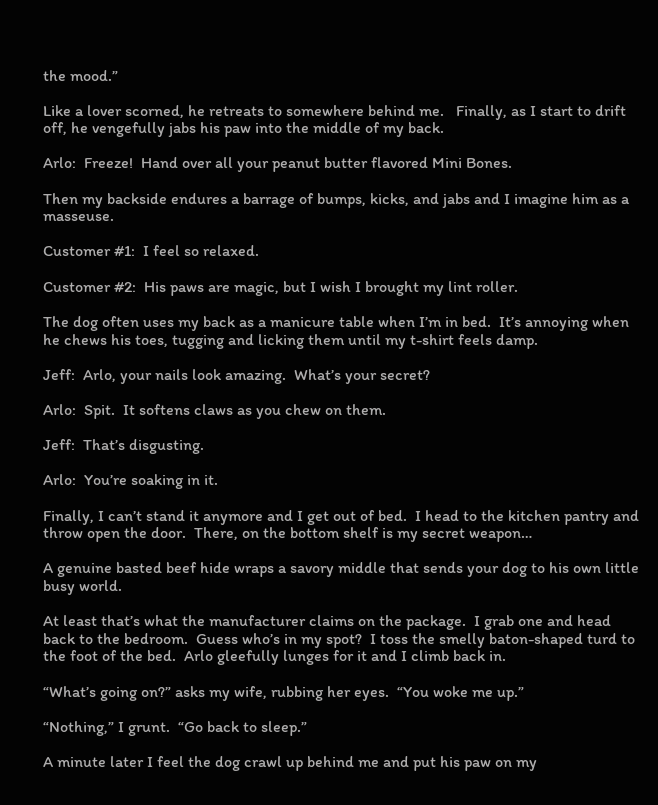the mood.”

Like a lover scorned, he retreats to somewhere behind me.   Finally, as I start to drift off, he vengefully jabs his paw into the middle of my back.

Arlo:  Freeze!  Hand over all your peanut butter flavored Mini Bones.

Then my backside endures a barrage of bumps, kicks, and jabs and I imagine him as a masseuse.

Customer #1:  I feel so relaxed.

Customer #2:  His paws are magic, but I wish I brought my lint roller.

The dog often uses my back as a manicure table when I’m in bed.  It’s annoying when he chews his toes, tugging and licking them until my t-shirt feels damp.

Jeff:  Arlo, your nails look amazing.  What’s your secret?

Arlo:  Spit.  It softens claws as you chew on them.

Jeff:  That’s disgusting.

Arlo:  You’re soaking in it.

Finally, I can’t stand it anymore and I get out of bed.  I head to the kitchen pantry and throw open the door.  There, on the bottom shelf is my secret weapon…

A genuine basted beef hide wraps a savory middle that sends your dog to his own little busy world.

At least that’s what the manufacturer claims on the package.  I grab one and head back to the bedroom.  Guess who’s in my spot?  I toss the smelly baton-shaped turd to the foot of the bed.  Arlo gleefully lunges for it and I climb back in.

“What’s going on?” asks my wife, rubbing her eyes.  “You woke me up.”

“Nothing,” I grunt.  “Go back to sleep.”

A minute later I feel the dog crawl up behind me and put his paw on my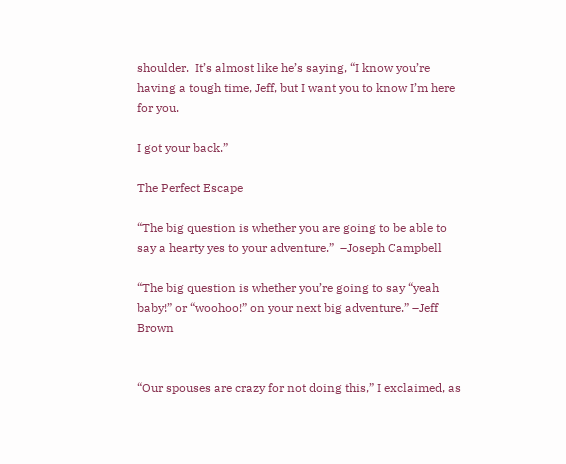shoulder.  It’s almost like he’s saying, “I know you’re having a tough time, Jeff, but I want you to know I’m here for you.

I got your back.”

The Perfect Escape

“The big question is whether you are going to be able to say a hearty yes to your adventure.”  –Joseph Campbell

“The big question is whether you’re going to say “yeah baby!” or “woohoo!” on your next big adventure.” –Jeff Brown


“Our spouses are crazy for not doing this,” I exclaimed, as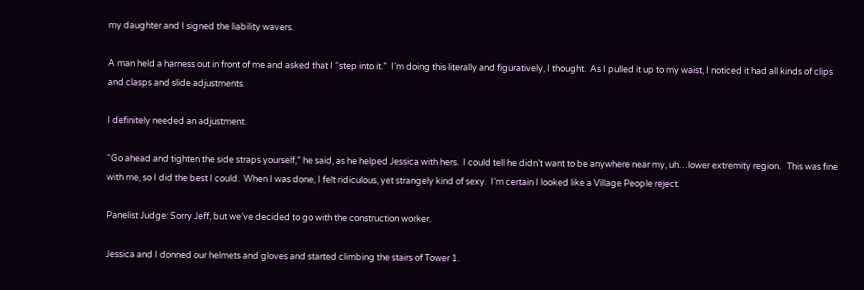my daughter and I signed the liability wavers.

A man held a harness out in front of me and asked that I “step into it.”  I’m doing this literally and figuratively, I thought.  As I pulled it up to my waist, I noticed it had all kinds of clips and clasps and slide adjustments.

I definitely needed an adjustment.

“Go ahead and tighten the side straps yourself,” he said, as he helped Jessica with hers.  I could tell he didn’t want to be anywhere near my, uh…lower extremity region.   This was fine with me, so I did the best I could.  When I was done, I felt ridiculous, yet strangely kind of sexy.  I’m certain I looked like a Village People reject.

Panelist Judge: Sorry Jeff, but we’ve decided to go with the construction worker.

Jessica and I donned our helmets and gloves and started climbing the stairs of Tower 1.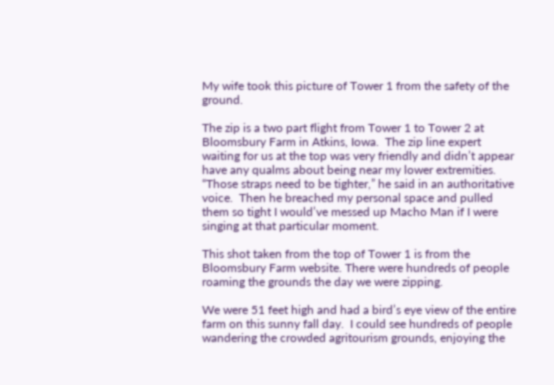My wife took this picture of Tower 1 from the safety of the ground.

The zip is a two part flight from Tower 1 to Tower 2 at Bloomsbury Farm in Atkins, Iowa.  The zip line expert waiting for us at the top was very friendly and didn’t appear have any qualms about being near my lower extremities.  “Those straps need to be tighter,” he said in an authoritative voice.  Then he breached my personal space and pulled them so tight I would’ve messed up Macho Man if I were singing at that particular moment.

This shot taken from the top of Tower 1 is from the Bloomsbury Farm website. There were hundreds of people roaming the grounds the day we were zipping.

We were 51 feet high and had a bird’s eye view of the entire farm on this sunny fall day.  I could see hundreds of people wandering the crowded agritourism grounds, enjoying the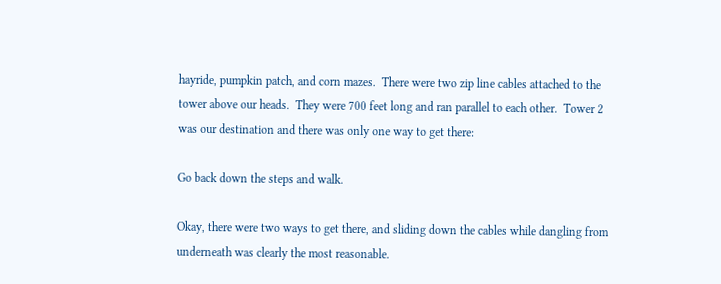hayride, pumpkin patch, and corn mazes.  There were two zip line cables attached to the tower above our heads.  They were 700 feet long and ran parallel to each other.  Tower 2 was our destination and there was only one way to get there:

Go back down the steps and walk.

Okay, there were two ways to get there, and sliding down the cables while dangling from underneath was clearly the most reasonable.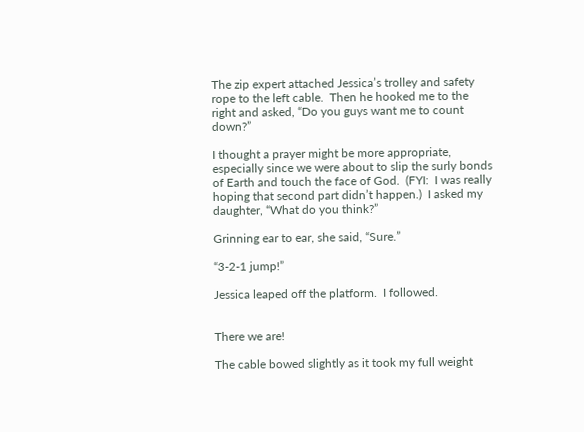The zip expert attached Jessica’s trolley and safety rope to the left cable.  Then he hooked me to the right and asked, “Do you guys want me to count down?”

I thought a prayer might be more appropriate, especially since we were about to slip the surly bonds of Earth and touch the face of God.  (FYI:  I was really hoping that second part didn’t happen.)  I asked my daughter, “What do you think?”

Grinning ear to ear, she said, “Sure.”

“3-2-1 jump!”

Jessica leaped off the platform.  I followed.


There we are!

The cable bowed slightly as it took my full weight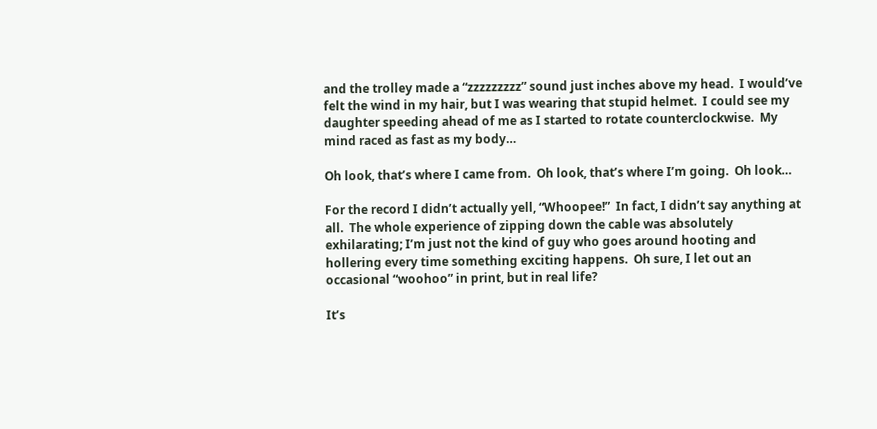and the trolley made a “zzzzzzzzz” sound just inches above my head.  I would’ve felt the wind in my hair, but I was wearing that stupid helmet.  I could see my daughter speeding ahead of me as I started to rotate counterclockwise.  My mind raced as fast as my body…

Oh look, that’s where I came from.  Oh look, that’s where I’m going.  Oh look…

For the record I didn’t actually yell, “Whoopee!”  In fact, I didn’t say anything at all.  The whole experience of zipping down the cable was absolutely exhilarating; I’m just not the kind of guy who goes around hooting and hollering every time something exciting happens.  Oh sure, I let out an occasional “woohoo” in print, but in real life?

It’s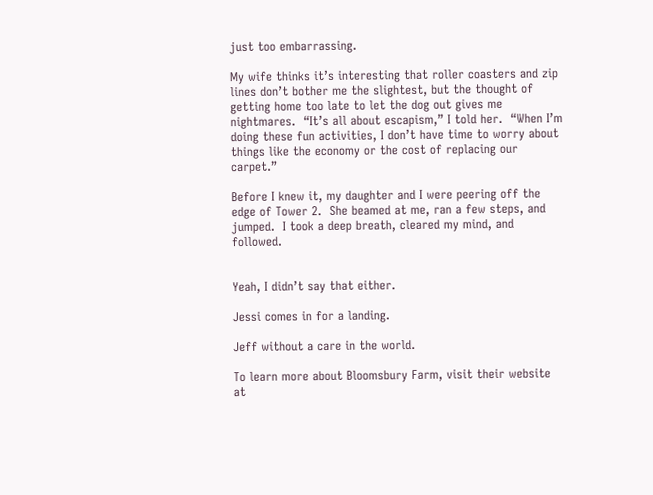just too embarrassing.

My wife thinks it’s interesting that roller coasters and zip lines don’t bother me the slightest, but the thought of getting home too late to let the dog out gives me nightmares.  “It’s all about escapism,” I told her.  “When I’m doing these fun activities, I don’t have time to worry about things like the economy or the cost of replacing our carpet.”

Before I knew it, my daughter and I were peering off the edge of Tower 2.  She beamed at me, ran a few steps, and jumped.  I took a deep breath, cleared my mind, and followed.


Yeah, I didn’t say that either.

Jessi comes in for a landing.

Jeff without a care in the world.

To learn more about Bloomsbury Farm, visit their website at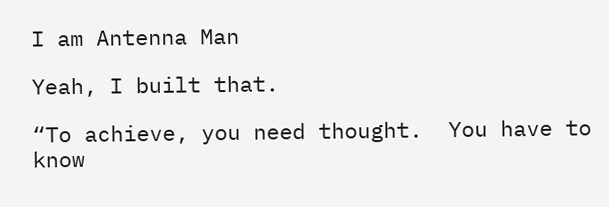I am Antenna Man

Yeah, I built that.

“To achieve, you need thought.  You have to know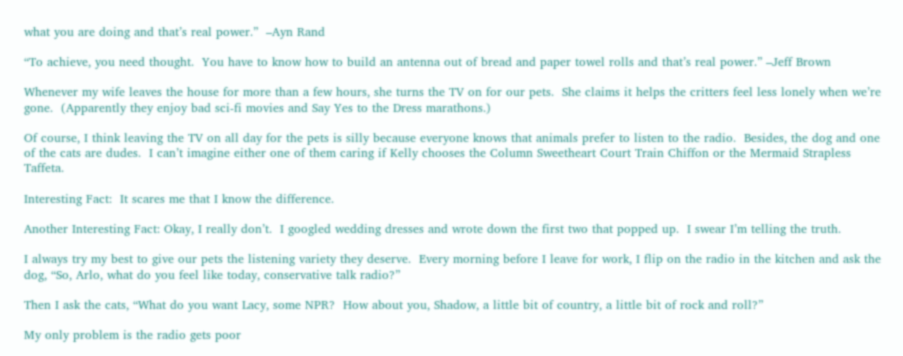what you are doing and that’s real power.”  –Ayn Rand

“To achieve, you need thought.  You have to know how to build an antenna out of bread and paper towel rolls and that’s real power.” –Jeff Brown

Whenever my wife leaves the house for more than a few hours, she turns the TV on for our pets.  She claims it helps the critters feel less lonely when we’re gone.  (Apparently they enjoy bad sci-fi movies and Say Yes to the Dress marathons.)

Of course, I think leaving the TV on all day for the pets is silly because everyone knows that animals prefer to listen to the radio.  Besides, the dog and one of the cats are dudes.  I can’t imagine either one of them caring if Kelly chooses the Column Sweetheart Court Train Chiffon or the Mermaid Strapless Taffeta.

Interesting Fact:  It scares me that I know the difference.

Another Interesting Fact: Okay, I really don’t.  I googled wedding dresses and wrote down the first two that popped up.  I swear I’m telling the truth.

I always try my best to give our pets the listening variety they deserve.  Every morning before I leave for work, I flip on the radio in the kitchen and ask the dog, “So, Arlo, what do you feel like today, conservative talk radio?”

Then I ask the cats, “What do you want Lacy, some NPR?  How about you, Shadow, a little bit of country, a little bit of rock and roll?”

My only problem is the radio gets poor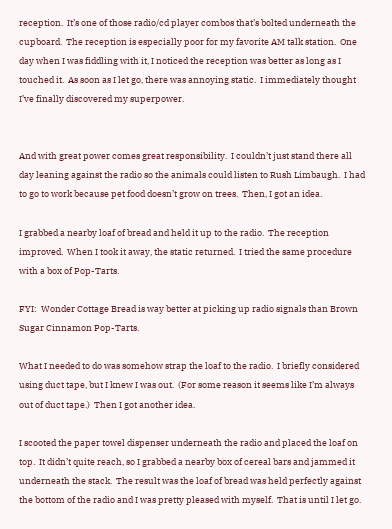reception.  It’s one of those radio/cd player combos that’s bolted underneath the cupboard.  The reception is especially poor for my favorite AM talk station.  One day when I was fiddling with it, I noticed the reception was better as long as I touched it.  As soon as I let go, there was annoying static.  I immediately thought I’ve finally discovered my superpower.


And with great power comes great responsibility.  I couldn’t just stand there all day leaning against the radio so the animals could listen to Rush Limbaugh.  I had to go to work because pet food doesn’t grow on trees.  Then, I got an idea.

I grabbed a nearby loaf of bread and held it up to the radio.  The reception improved.  When I took it away, the static returned.  I tried the same procedure with a box of Pop-Tarts.

FYI:  Wonder Cottage Bread is way better at picking up radio signals than Brown Sugar Cinnamon Pop-Tarts.

What I needed to do was somehow strap the loaf to the radio.  I briefly considered using duct tape, but I knew I was out.  (For some reason it seems like I’m always out of duct tape.)  Then I got another idea.

I scooted the paper towel dispenser underneath the radio and placed the loaf on top.  It didn’t quite reach, so I grabbed a nearby box of cereal bars and jammed it underneath the stack.  The result was the loaf of bread was held perfectly against the bottom of the radio and I was pretty pleased with myself.  That is until I let go.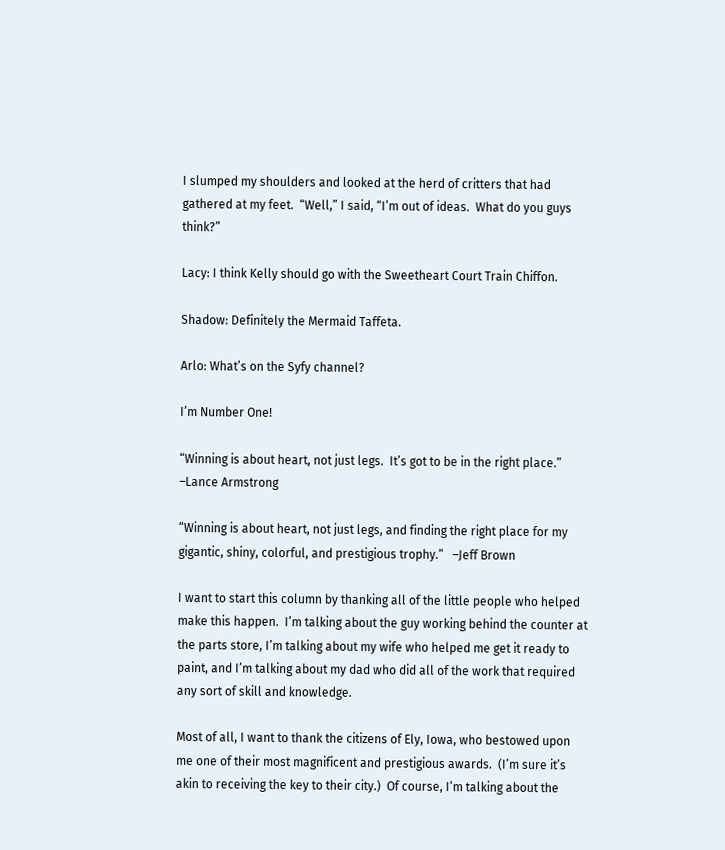I slumped my shoulders and looked at the herd of critters that had gathered at my feet.  “Well,” I said, “I’m out of ideas.  What do you guys think?”

Lacy: I think Kelly should go with the Sweetheart Court Train Chiffon.

Shadow: Definitely the Mermaid Taffeta.

Arlo: What’s on the Syfy channel?

I’m Number One!

“Winning is about heart, not just legs.  It’s got to be in the right place.”  –Lance Armstrong

“Winning is about heart, not just legs, and finding the right place for my gigantic, shiny, colorful, and prestigious trophy.”   –Jeff Brown

I want to start this column by thanking all of the little people who helped make this happen.  I’m talking about the guy working behind the counter at the parts store, I’m talking about my wife who helped me get it ready to paint, and I’m talking about my dad who did all of the work that required any sort of skill and knowledge.

Most of all, I want to thank the citizens of Ely, Iowa, who bestowed upon me one of their most magnificent and prestigious awards.  (I’m sure it’s akin to receiving the key to their city.)  Of course, I’m talking about the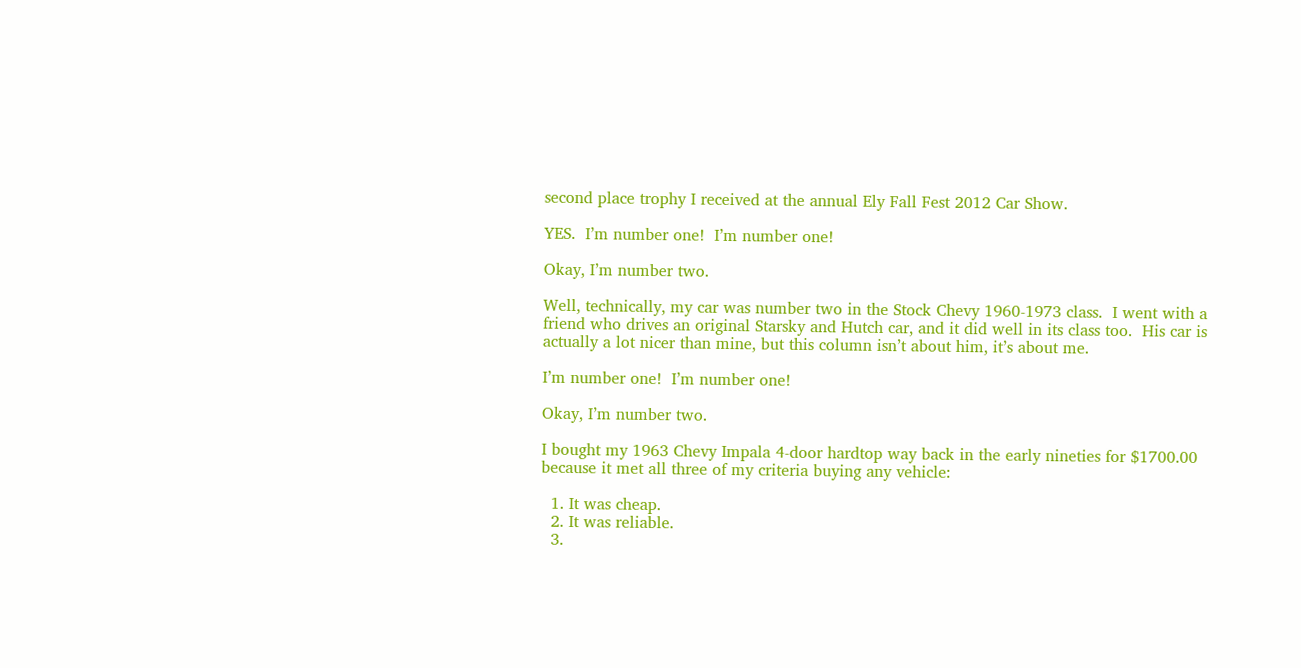second place trophy I received at the annual Ely Fall Fest 2012 Car Show.

YES.  I’m number one!  I’m number one!

Okay, I’m number two.

Well, technically, my car was number two in the Stock Chevy 1960-1973 class.  I went with a friend who drives an original Starsky and Hutch car, and it did well in its class too.  His car is actually a lot nicer than mine, but this column isn’t about him, it’s about me.

I’m number one!  I’m number one!

Okay, I’m number two.

I bought my 1963 Chevy Impala 4-door hardtop way back in the early nineties for $1700.00 because it met all three of my criteria buying any vehicle:

  1. It was cheap.
  2. It was reliable.
  3.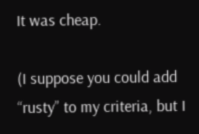It was cheap.

(I suppose you could add “rusty” to my criteria, but I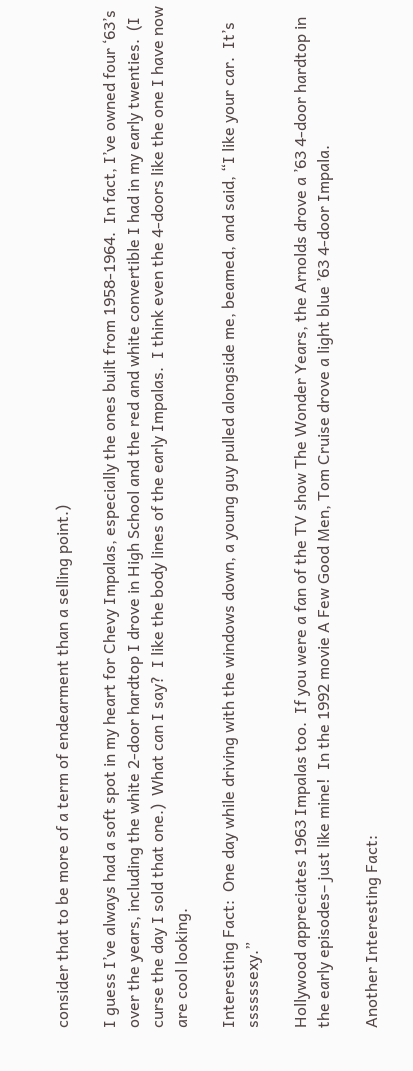consider that to be more of a term of endearment than a selling point.)

I guess I’ve always had a soft spot in my heart for Chevy Impalas, especially the ones built from 1958-1964.  In fact, I’ve owned four ‘63’s over the years, including the white 2-door hardtop I drove in High School and the red and white convertible I had in my early twenties.  (I curse the day I sold that one.)  What can I say?  I like the body lines of the early Impalas.  I think even the 4-doors like the one I have now are cool looking.

Interesting Fact:  One day while driving with the windows down, a young guy pulled alongside me, beamed, and said, “I like your car.  It’s ssssssexy.”

Hollywood appreciates 1963 Impalas too.  If you were a fan of the TV show The Wonder Years, the Arnolds drove a ’63 4-door hardtop in the early episodes– just like mine!  In the 1992 movie A Few Good Men, Tom Cruise drove a light blue ’63 4-door Impala.

Another Interesting Fact: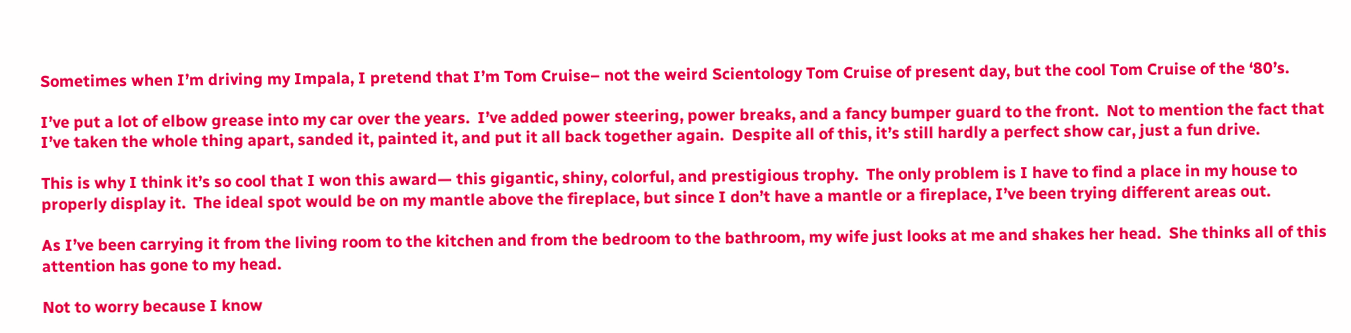Sometimes when I’m driving my Impala, I pretend that I’m Tom Cruise– not the weird Scientology Tom Cruise of present day, but the cool Tom Cruise of the ‘80’s.

I’ve put a lot of elbow grease into my car over the years.  I’ve added power steering, power breaks, and a fancy bumper guard to the front.  Not to mention the fact that I’ve taken the whole thing apart, sanded it, painted it, and put it all back together again.  Despite all of this, it’s still hardly a perfect show car, just a fun drive.

This is why I think it’s so cool that I won this award— this gigantic, shiny, colorful, and prestigious trophy.  The only problem is I have to find a place in my house to properly display it.  The ideal spot would be on my mantle above the fireplace, but since I don’t have a mantle or a fireplace, I’ve been trying different areas out.

As I’ve been carrying it from the living room to the kitchen and from the bedroom to the bathroom, my wife just looks at me and shakes her head.  She thinks all of this attention has gone to my head.

Not to worry because I know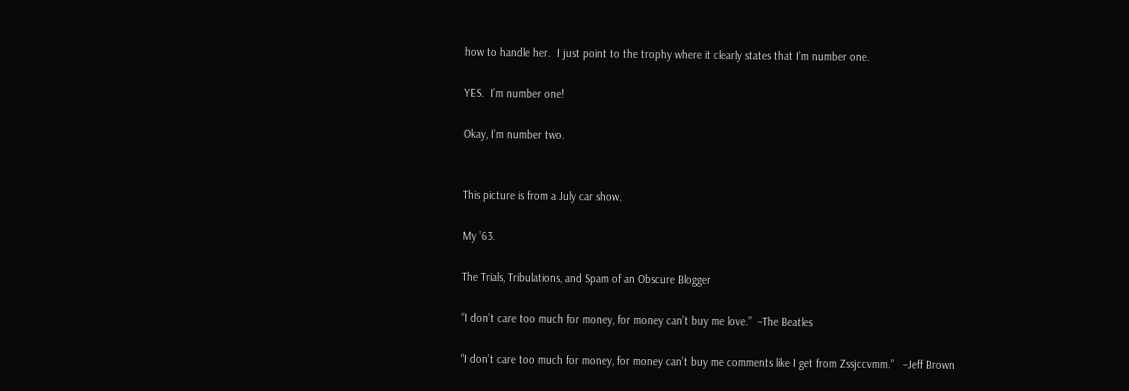how to handle her.  I just point to the trophy where it clearly states that I’m number one.

YES.  I’m number one!

Okay, I’m number two.


This picture is from a July car show.

My ’63.

The Trials, Tribulations, and Spam of an Obscure Blogger

“I don’t care too much for money, for money can’t buy me love.”  –The Beatles

“I don’t care too much for money, for money can’t buy me comments like I get from Zssjccvmm.”   –Jeff Brown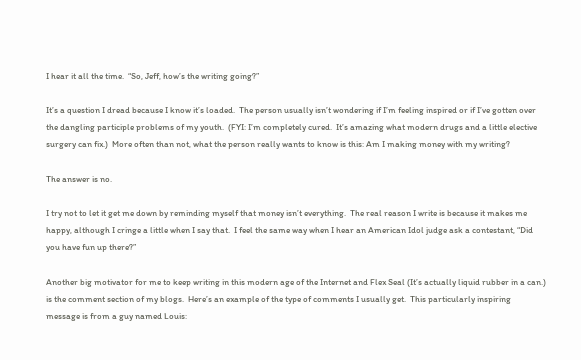I hear it all the time.  “So, Jeff, how’s the writing going?”

It’s a question I dread because I know it’s loaded.  The person usually isn’t wondering if I’m feeling inspired or if I’ve gotten over the dangling participle problems of my youth.  (FYI: I’m completely cured.  It’s amazing what modern drugs and a little elective surgery can fix.)  More often than not, what the person really wants to know is this: Am I making money with my writing?

The answer is no.

I try not to let it get me down by reminding myself that money isn’t everything.  The real reason I write is because it makes me happy, although I cringe a little when I say that.  I feel the same way when I hear an American Idol judge ask a contestant, “Did you have fun up there?”

Another big motivator for me to keep writing in this modern age of the Internet and Flex Seal (It’s actually liquid rubber in a can.) is the comment section of my blogs.  Here’s an example of the type of comments I usually get.  This particularly inspiring message is from a guy named Louis: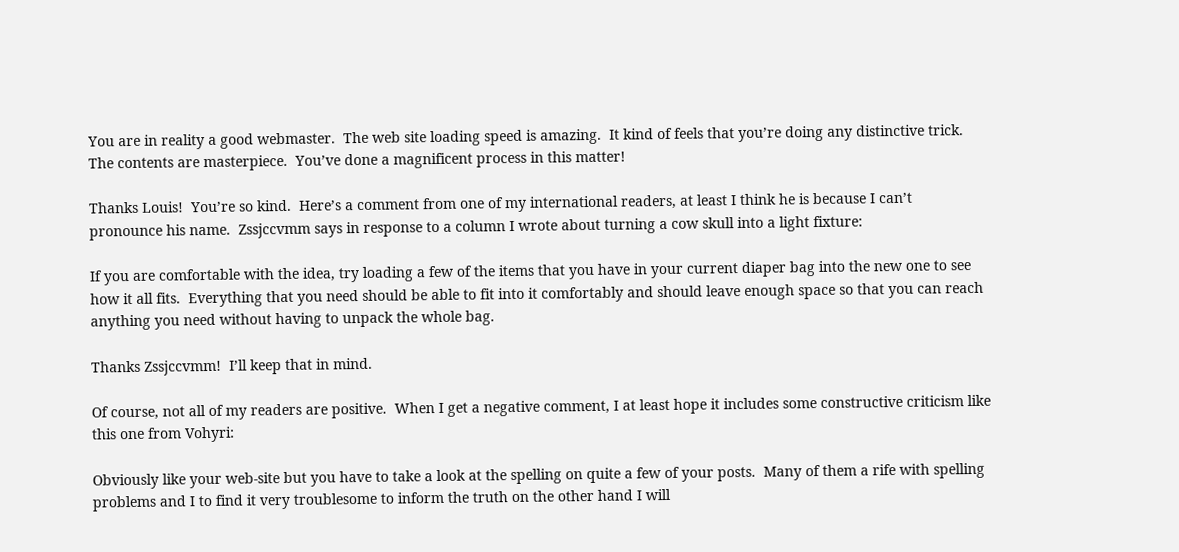You are in reality a good webmaster.  The web site loading speed is amazing.  It kind of feels that you’re doing any distinctive trick.  The contents are masterpiece.  You’ve done a magnificent process in this matter!

Thanks Louis!  You’re so kind.  Here’s a comment from one of my international readers, at least I think he is because I can’t pronounce his name.  Zssjccvmm says in response to a column I wrote about turning a cow skull into a light fixture:

If you are comfortable with the idea, try loading a few of the items that you have in your current diaper bag into the new one to see how it all fits.  Everything that you need should be able to fit into it comfortably and should leave enough space so that you can reach anything you need without having to unpack the whole bag.

Thanks Zssjccvmm!  I’ll keep that in mind.

Of course, not all of my readers are positive.  When I get a negative comment, I at least hope it includes some constructive criticism like this one from Vohyri:

Obviously like your web-site but you have to take a look at the spelling on quite a few of your posts.  Many of them a rife with spelling problems and I to find it very troublesome to inform the truth on the other hand I will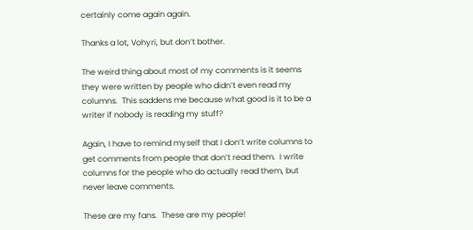certainly come again again.

Thanks a lot, Vohyri, but don’t bother.

The weird thing about most of my comments is it seems they were written by people who didn’t even read my columns.  This saddens me because what good is it to be a writer if nobody is reading my stuff?

Again, I have to remind myself that I don’t write columns to get comments from people that don’t read them.  I write columns for the people who do actually read them, but never leave comments.

These are my fans.  These are my people!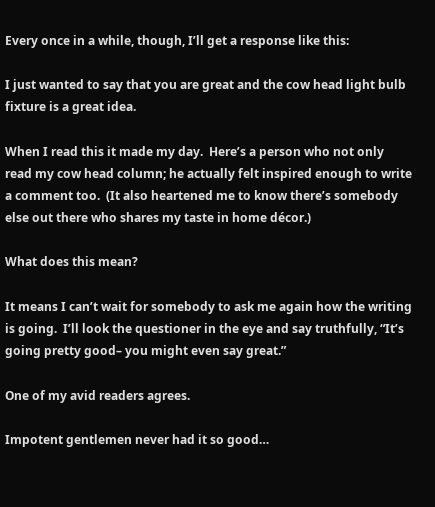Every once in a while, though, I’ll get a response like this:

I just wanted to say that you are great and the cow head light bulb fixture is a great idea.

When I read this it made my day.  Here’s a person who not only read my cow head column; he actually felt inspired enough to write a comment too.  (It also heartened me to know there’s somebody else out there who shares my taste in home décor.)

What does this mean?

It means I can’t wait for somebody to ask me again how the writing is going.  I’ll look the questioner in the eye and say truthfully, “It’s going pretty good– you might even say great.”

One of my avid readers agrees.

Impotent gentlemen never had it so good…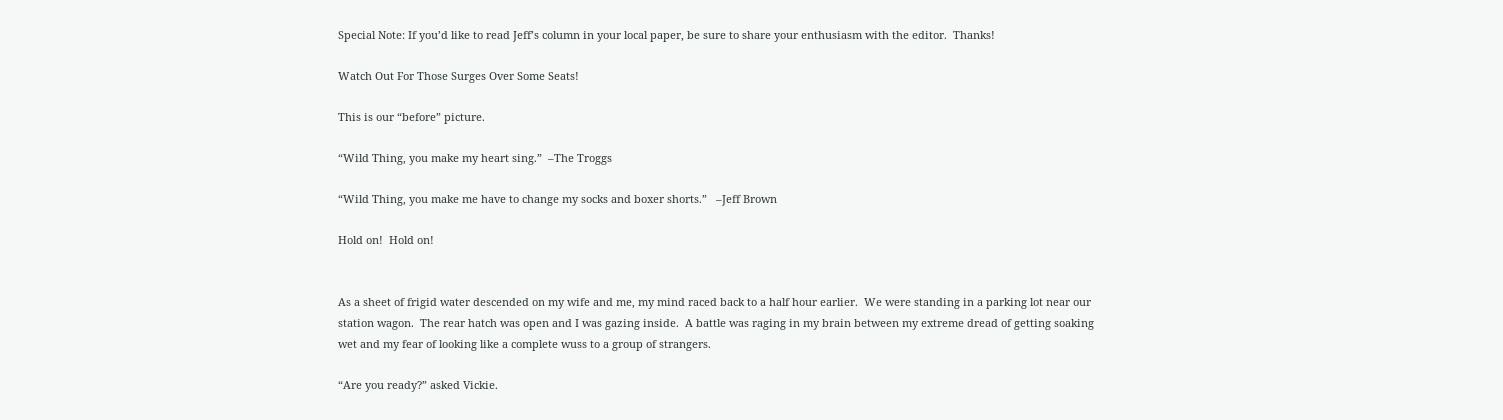Special Note: If you’d like to read Jeff’s column in your local paper, be sure to share your enthusiasm with the editor.  Thanks!

Watch Out For Those Surges Over Some Seats!

This is our “before” picture.

“Wild Thing, you make my heart sing.”  –The Troggs

“Wild Thing, you make me have to change my socks and boxer shorts.”   –Jeff Brown

Hold on!  Hold on!


As a sheet of frigid water descended on my wife and me, my mind raced back to a half hour earlier.  We were standing in a parking lot near our station wagon.  The rear hatch was open and I was gazing inside.  A battle was raging in my brain between my extreme dread of getting soaking wet and my fear of looking like a complete wuss to a group of strangers.

“Are you ready?” asked Vickie.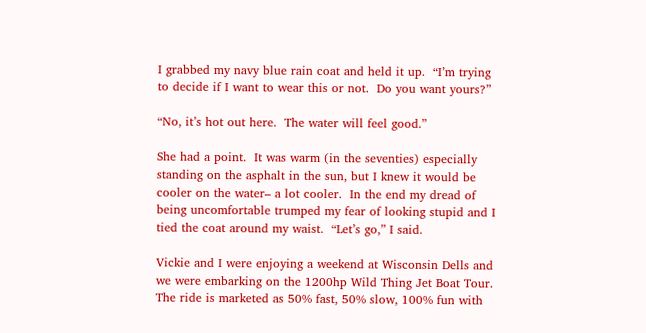I grabbed my navy blue rain coat and held it up.  “I’m trying to decide if I want to wear this or not.  Do you want yours?”

“No, it’s hot out here.  The water will feel good.”

She had a point.  It was warm (in the seventies) especially standing on the asphalt in the sun, but I knew it would be cooler on the water– a lot cooler.  In the end my dread of being uncomfortable trumped my fear of looking stupid and I tied the coat around my waist.  “Let’s go,” I said.

Vickie and I were enjoying a weekend at Wisconsin Dells and we were embarking on the 1200hp Wild Thing Jet Boat Tour.  The ride is marketed as 50% fast, 50% slow, 100% fun with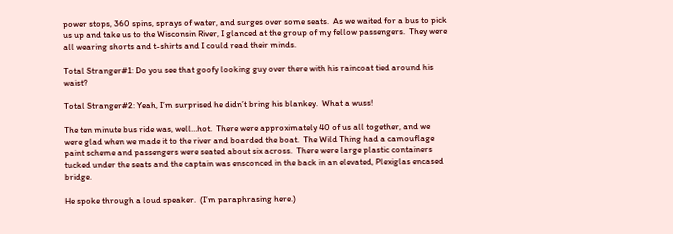power stops, 360 spins, sprays of water, and surges over some seats.  As we waited for a bus to pick us up and take us to the Wisconsin River, I glanced at the group of my fellow passengers.  They were all wearing shorts and t-shirts and I could read their minds.

Total Stranger#1: Do you see that goofy looking guy over there with his raincoat tied around his waist?

Total Stranger#2: Yeah, I’m surprised he didn’t bring his blankey.  What a wuss!

The ten minute bus ride was, well…hot.  There were approximately 40 of us all together, and we were glad when we made it to the river and boarded the boat.  The Wild Thing had a camouflage paint scheme and passengers were seated about six across.  There were large plastic containers tucked under the seats and the captain was ensconced in the back in an elevated, Plexiglas encased bridge.

He spoke through a loud speaker.  (I’m paraphrasing here.)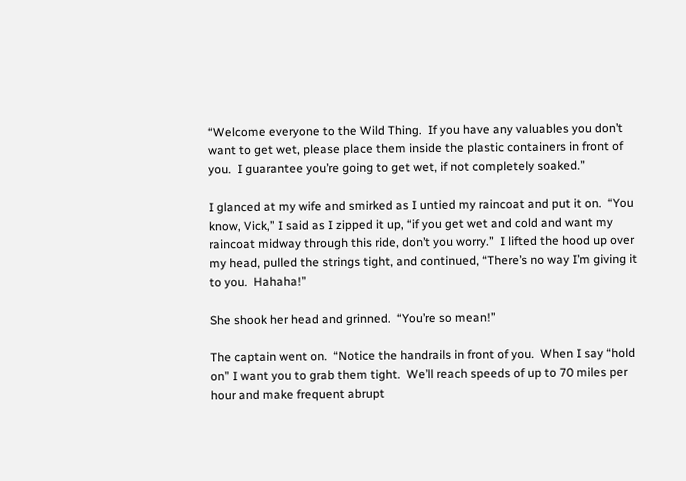“Welcome everyone to the Wild Thing.  If you have any valuables you don’t want to get wet, please place them inside the plastic containers in front of you.  I guarantee you’re going to get wet, if not completely soaked.”

I glanced at my wife and smirked as I untied my raincoat and put it on.  “You know, Vick,” I said as I zipped it up, “if you get wet and cold and want my raincoat midway through this ride, don’t you worry.”  I lifted the hood up over my head, pulled the strings tight, and continued, “There’s no way I’m giving it to you.  Hahaha!”

She shook her head and grinned.  “You’re so mean!”

The captain went on.  “Notice the handrails in front of you.  When I say “hold on” I want you to grab them tight.  We’ll reach speeds of up to 70 miles per hour and make frequent abrupt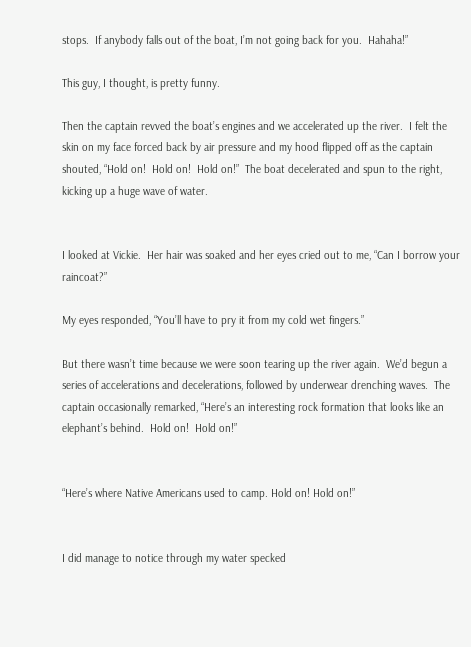stops.  If anybody falls out of the boat, I’m not going back for you.  Hahaha!”

This guy, I thought, is pretty funny.

Then the captain revved the boat’s engines and we accelerated up the river.  I felt the skin on my face forced back by air pressure and my hood flipped off as the captain shouted, “Hold on!  Hold on!  Hold on!”  The boat decelerated and spun to the right, kicking up a huge wave of water.


I looked at Vickie.  Her hair was soaked and her eyes cried out to me, “Can I borrow your raincoat?”

My eyes responded, “You’ll have to pry it from my cold wet fingers.”

But there wasn’t time because we were soon tearing up the river again.  We’d begun a series of accelerations and decelerations, followed by underwear drenching waves.  The captain occasionally remarked, “Here’s an interesting rock formation that looks like an elephant’s behind.  Hold on!  Hold on!”


“Here’s where Native Americans used to camp. Hold on! Hold on!”


I did manage to notice through my water specked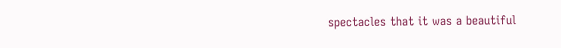spectacles that it was a beautiful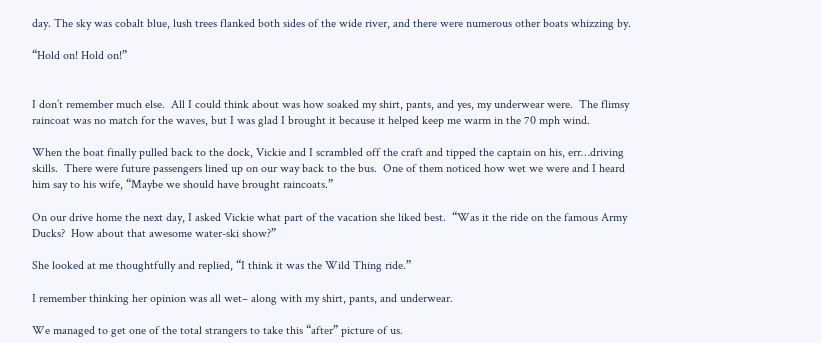day. The sky was cobalt blue, lush trees flanked both sides of the wide river, and there were numerous other boats whizzing by.

“Hold on! Hold on!”


I don’t remember much else.  All I could think about was how soaked my shirt, pants, and yes, my underwear were.  The flimsy raincoat was no match for the waves, but I was glad I brought it because it helped keep me warm in the 70 mph wind.

When the boat finally pulled back to the dock, Vickie and I scrambled off the craft and tipped the captain on his, err…driving skills.  There were future passengers lined up on our way back to the bus.  One of them noticed how wet we were and I heard him say to his wife, “Maybe we should have brought raincoats.”

On our drive home the next day, I asked Vickie what part of the vacation she liked best.  “Was it the ride on the famous Army Ducks?  How about that awesome water-ski show?”

She looked at me thoughtfully and replied, “I think it was the Wild Thing ride.”

I remember thinking her opinion was all wet– along with my shirt, pants, and underwear.

We managed to get one of the total strangers to take this “after” picture of us.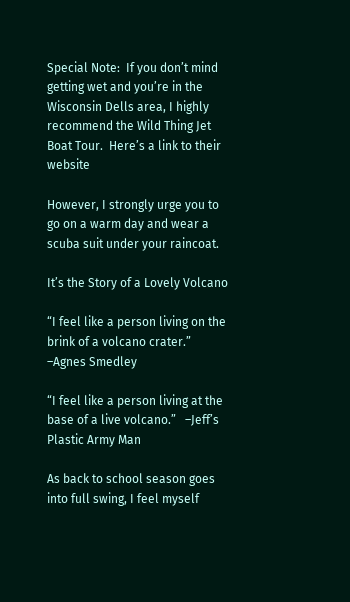Special Note:  If you don’t mind getting wet and you’re in the Wisconsin Dells area, I highly recommend the Wild Thing Jet Boat Tour.  Here’s a link to their website

However, I strongly urge you to go on a warm day and wear a scuba suit under your raincoat.

It’s the Story of a Lovely Volcano

“I feel like a person living on the brink of a volcano crater.”  –Agnes Smedley

“I feel like a person living at the base of a live volcano.”   –Jeff’s Plastic Army Man

As back to school season goes into full swing, I feel myself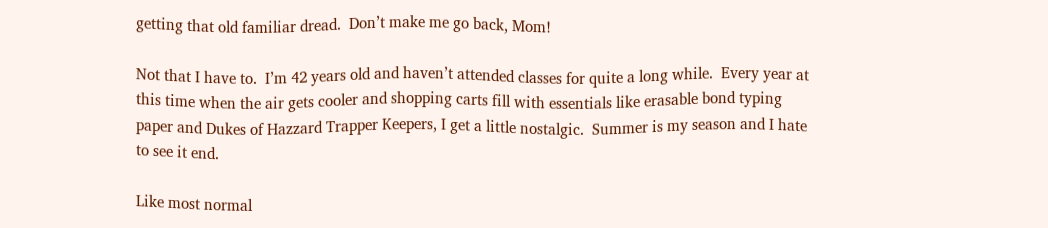getting that old familiar dread.  Don’t make me go back, Mom!

Not that I have to.  I’m 42 years old and haven’t attended classes for quite a long while.  Every year at this time when the air gets cooler and shopping carts fill with essentials like erasable bond typing paper and Dukes of Hazzard Trapper Keepers, I get a little nostalgic.  Summer is my season and I hate to see it end.

Like most normal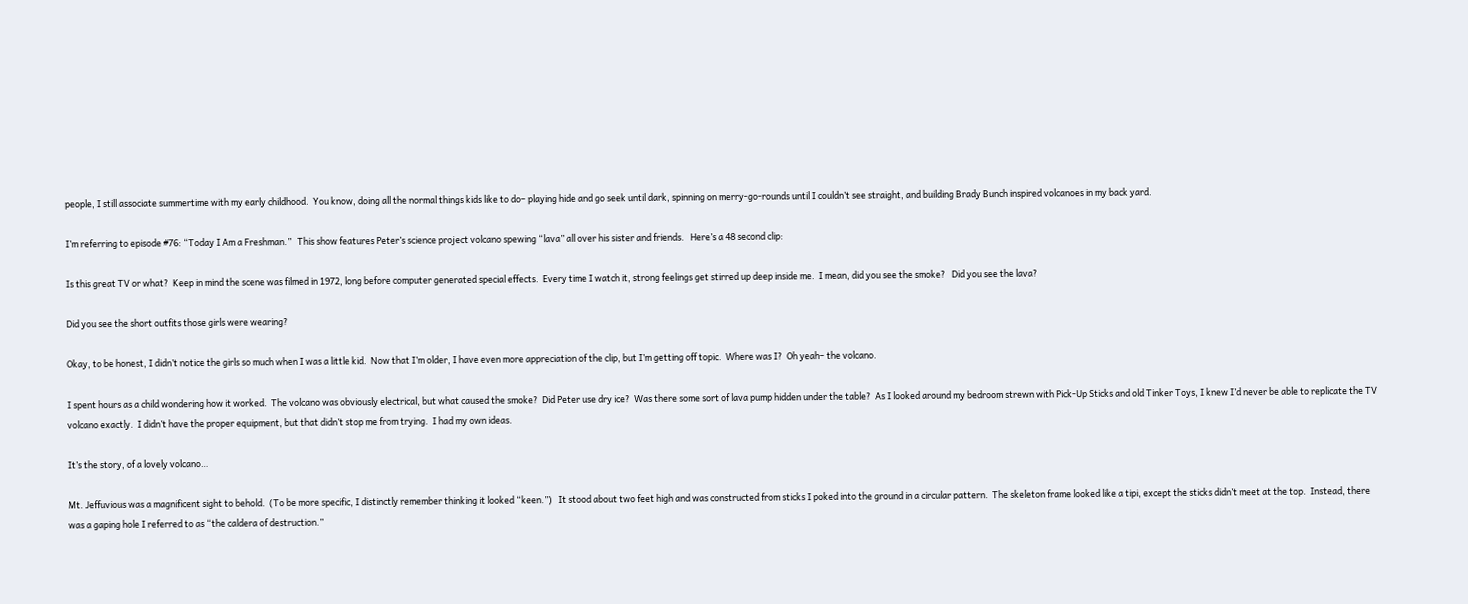people, I still associate summertime with my early childhood.  You know, doing all the normal things kids like to do– playing hide and go seek until dark, spinning on merry-go-rounds until I couldn’t see straight, and building Brady Bunch inspired volcanoes in my back yard.

I’m referring to episode #76: “Today I Am a Freshman.”   This show features Peter’s science project volcano spewing “lava” all over his sister and friends.   Here’s a 48 second clip:

Is this great TV or what?  Keep in mind the scene was filmed in 1972, long before computer generated special effects.  Every time I watch it, strong feelings get stirred up deep inside me.  I mean, did you see the smoke?   Did you see the lava?

Did you see the short outfits those girls were wearing?

Okay, to be honest, I didn’t notice the girls so much when I was a little kid.  Now that I’m older, I have even more appreciation of the clip, but I’m getting off topic.  Where was I?  Oh yeah– the volcano.

I spent hours as a child wondering how it worked.  The volcano was obviously electrical, but what caused the smoke?  Did Peter use dry ice?  Was there some sort of lava pump hidden under the table?  As I looked around my bedroom strewn with Pick-Up Sticks and old Tinker Toys, I knew I’d never be able to replicate the TV volcano exactly.  I didn’t have the proper equipment, but that didn’t stop me from trying.  I had my own ideas.

It’s the story, of a lovely volcano…

Mt. Jeffuvious was a magnificent sight to behold.  (To be more specific, I distinctly remember thinking it looked “keen.”)   It stood about two feet high and was constructed from sticks I poked into the ground in a circular pattern.  The skeleton frame looked like a tipi, except the sticks didn’t meet at the top.  Instead, there was a gaping hole I referred to as “the caldera of destruction.”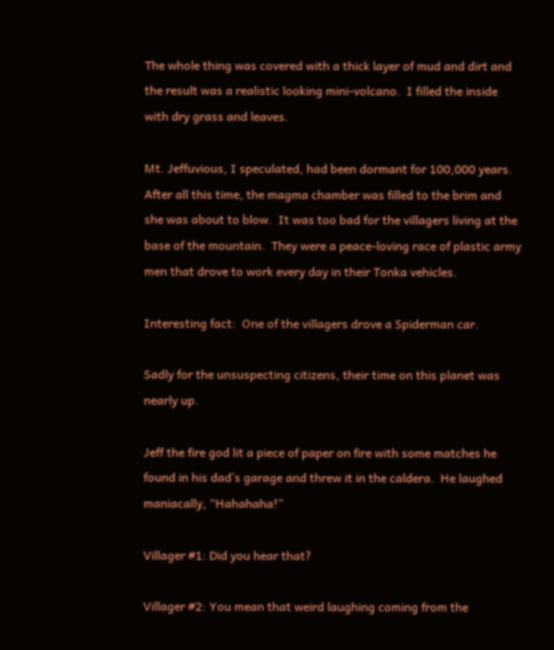The whole thing was covered with a thick layer of mud and dirt and the result was a realistic looking mini-volcano.  I filled the inside with dry grass and leaves.

Mt. Jeffuvious, I speculated, had been dormant for 100,000 years.  After all this time, the magma chamber was filled to the brim and she was about to blow.  It was too bad for the villagers living at the base of the mountain.  They were a peace-loving race of plastic army men that drove to work every day in their Tonka vehicles.

Interesting fact:  One of the villagers drove a Spiderman car.

Sadly for the unsuspecting citizens, their time on this planet was nearly up.

Jeff the fire god lit a piece of paper on fire with some matches he found in his dad’s garage and threw it in the caldera.  He laughed maniacally, “Hahahaha!”

Villager #1: Did you hear that?

Villager #2: You mean that weird laughing coming from the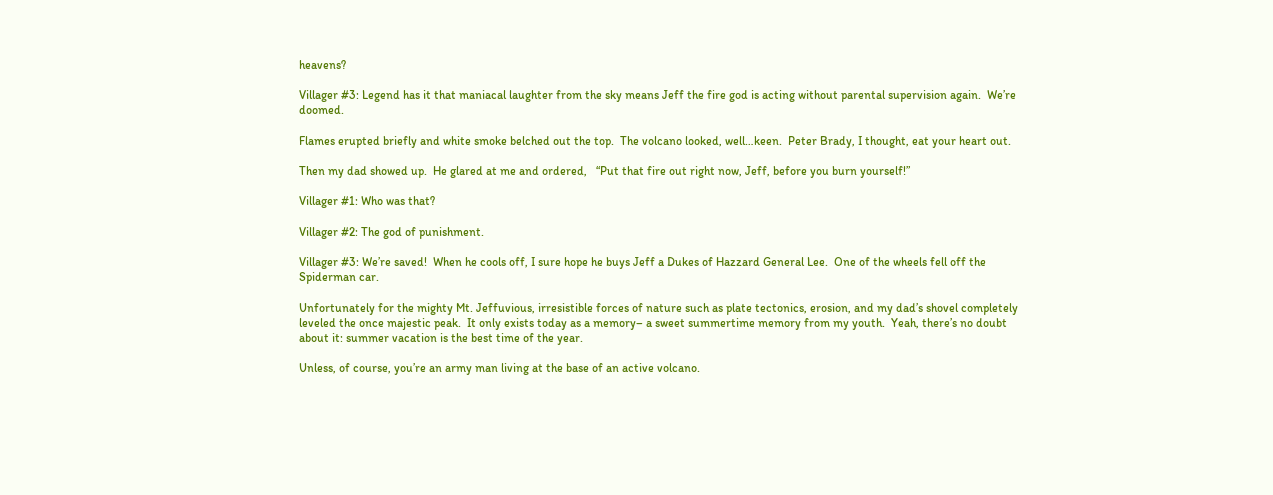heavens?

Villager #3: Legend has it that maniacal laughter from the sky means Jeff the fire god is acting without parental supervision again.  We’re doomed.

Flames erupted briefly and white smoke belched out the top.  The volcano looked, well…keen.  Peter Brady, I thought, eat your heart out.

Then my dad showed up.  He glared at me and ordered,   “Put that fire out right now, Jeff, before you burn yourself!”

Villager #1: Who was that?

Villager #2: The god of punishment.

Villager #3: We’re saved!  When he cools off, I sure hope he buys Jeff a Dukes of Hazzard General Lee.  One of the wheels fell off the Spiderman car.

Unfortunately for the mighty Mt. Jeffuvious, irresistible forces of nature such as plate tectonics, erosion, and my dad’s shovel completely leveled the once majestic peak.  It only exists today as a memory– a sweet summertime memory from my youth.  Yeah, there’s no doubt about it: summer vacation is the best time of the year.

Unless, of course, you’re an army man living at the base of an active volcano.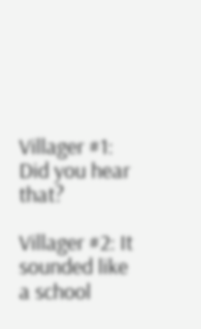Villager #1: Did you hear that?

Villager #2: It sounded like a school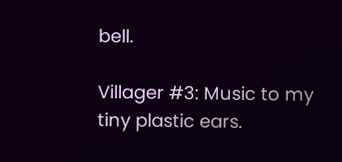bell.

Villager #3: Music to my tiny plastic ears.